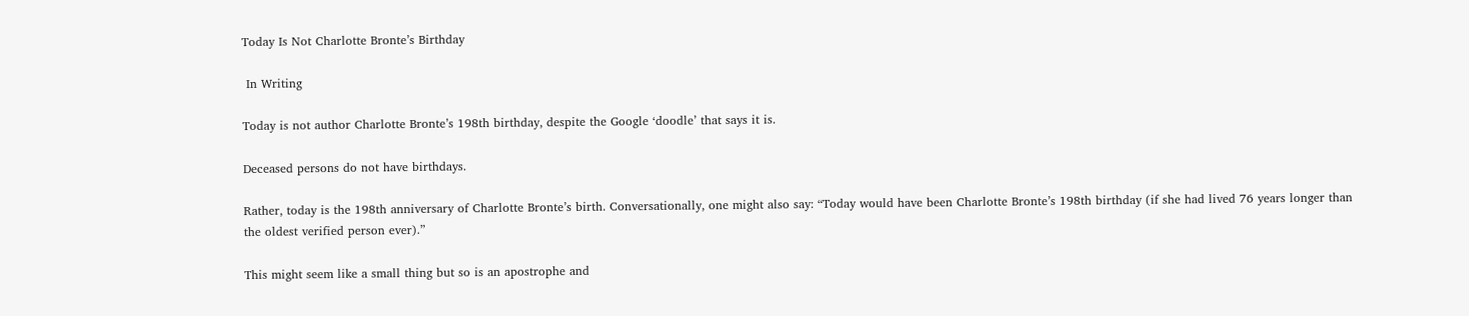Today Is Not Charlotte Bronte’s Birthday

 In Writing

Today is not author Charlotte Bronte’s 198th birthday, despite the Google ‘doodle’ that says it is.

Deceased persons do not have birthdays.

Rather, today is the 198th anniversary of Charlotte Bronte’s birth. Conversationally, one might also say: “Today would have been Charlotte Bronte’s 198th birthday (if she had lived 76 years longer than the oldest verified person ever).”

This might seem like a small thing but so is an apostrophe and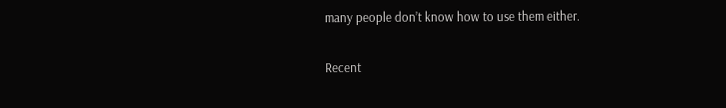many people don’t know how to use them either.

Recent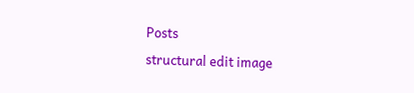Posts
structural edit image